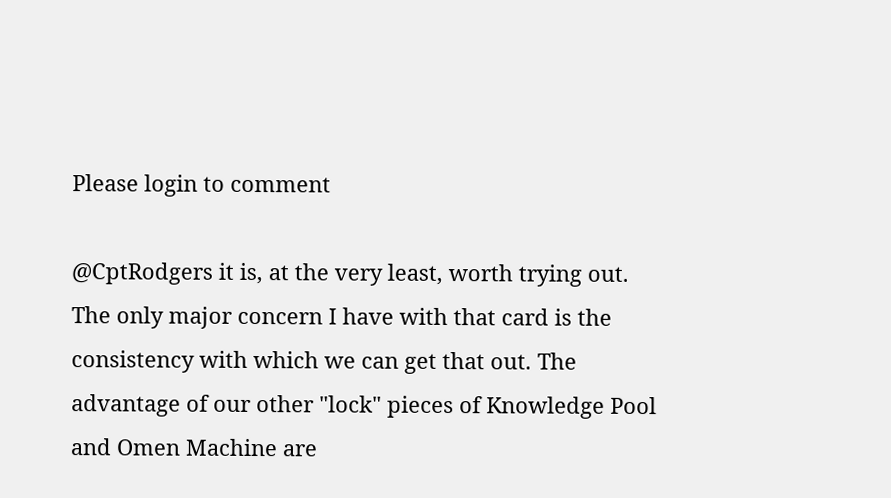Please login to comment

@CptRodgers it is, at the very least, worth trying out. The only major concern I have with that card is the consistency with which we can get that out. The advantage of our other "lock" pieces of Knowledge Pool and Omen Machine are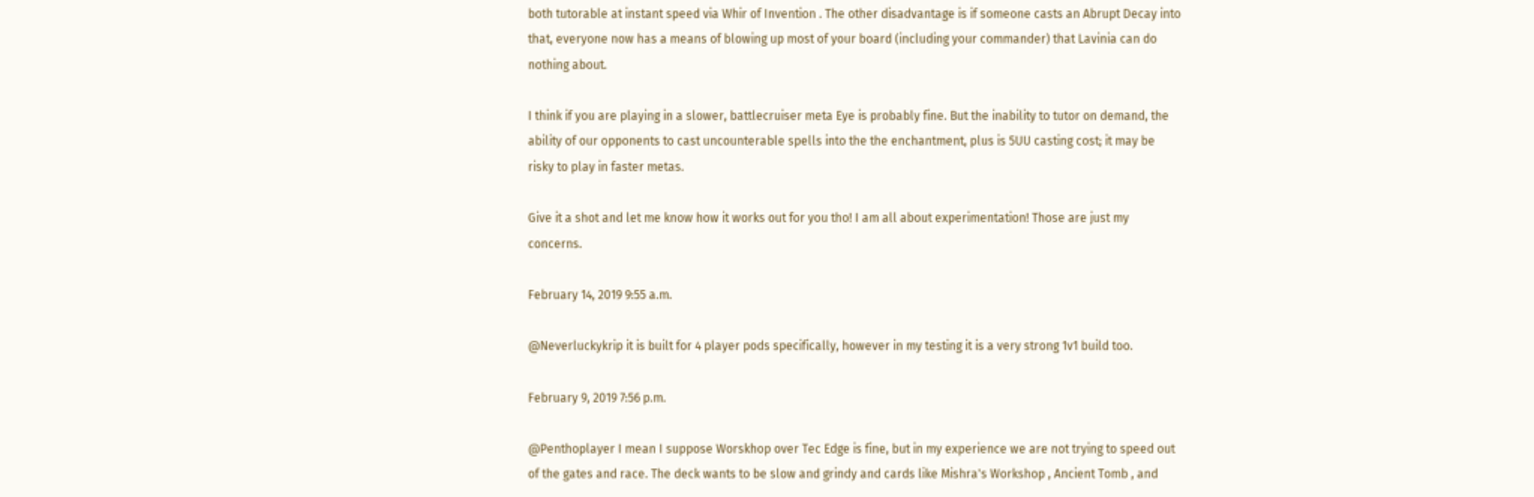both tutorable at instant speed via Whir of Invention . The other disadvantage is if someone casts an Abrupt Decay into that, everyone now has a means of blowing up most of your board (including your commander) that Lavinia can do nothing about.

I think if you are playing in a slower, battlecruiser meta Eye is probably fine. But the inability to tutor on demand, the ability of our opponents to cast uncounterable spells into the the enchantment, plus is 5UU casting cost; it may be risky to play in faster metas.

Give it a shot and let me know how it works out for you tho! I am all about experimentation! Those are just my concerns.

February 14, 2019 9:55 a.m.

@Neverluckykrip it is built for 4 player pods specifically, however in my testing it is a very strong 1v1 build too.

February 9, 2019 7:56 p.m.

@Penthoplayer I mean I suppose Worskhop over Tec Edge is fine, but in my experience we are not trying to speed out of the gates and race. The deck wants to be slow and grindy and cards like Mishra's Workshop , Ancient Tomb , and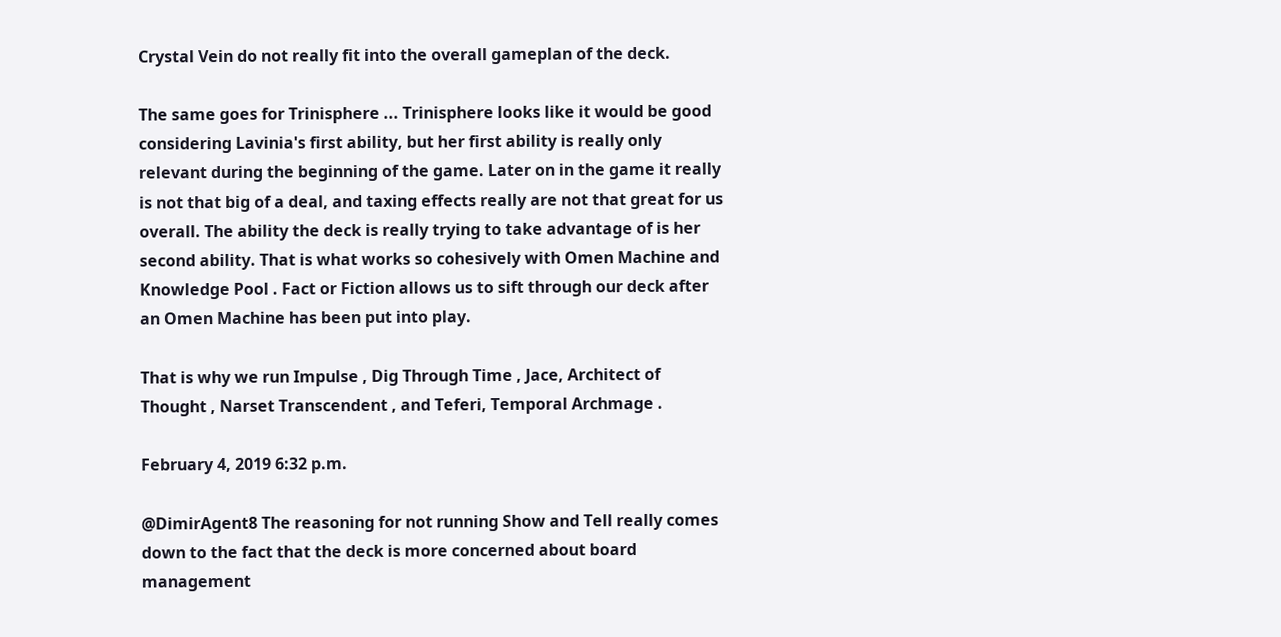Crystal Vein do not really fit into the overall gameplan of the deck.

The same goes for Trinisphere ... Trinisphere looks like it would be good considering Lavinia's first ability, but her first ability is really only relevant during the beginning of the game. Later on in the game it really is not that big of a deal, and taxing effects really are not that great for us overall. The ability the deck is really trying to take advantage of is her second ability. That is what works so cohesively with Omen Machine and Knowledge Pool . Fact or Fiction allows us to sift through our deck after an Omen Machine has been put into play.

That is why we run Impulse , Dig Through Time , Jace, Architect of Thought , Narset Transcendent , and Teferi, Temporal Archmage .

February 4, 2019 6:32 p.m.

@DimirAgent8 The reasoning for not running Show and Tell really comes down to the fact that the deck is more concerned about board management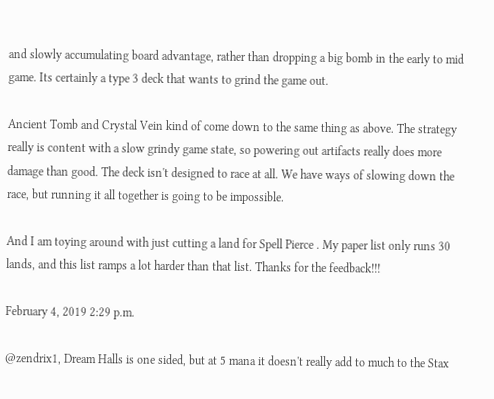and slowly accumulating board advantage, rather than dropping a big bomb in the early to mid game. Its certainly a type 3 deck that wants to grind the game out.

Ancient Tomb and Crystal Vein kind of come down to the same thing as above. The strategy really is content with a slow grindy game state, so powering out artifacts really does more damage than good. The deck isn't designed to race at all. We have ways of slowing down the race, but running it all together is going to be impossible.

And I am toying around with just cutting a land for Spell Pierce . My paper list only runs 30 lands, and this list ramps a lot harder than that list. Thanks for the feedback!!!

February 4, 2019 2:29 p.m.

@zendrix1, Dream Halls is one sided, but at 5 mana it doesn't really add to much to the Stax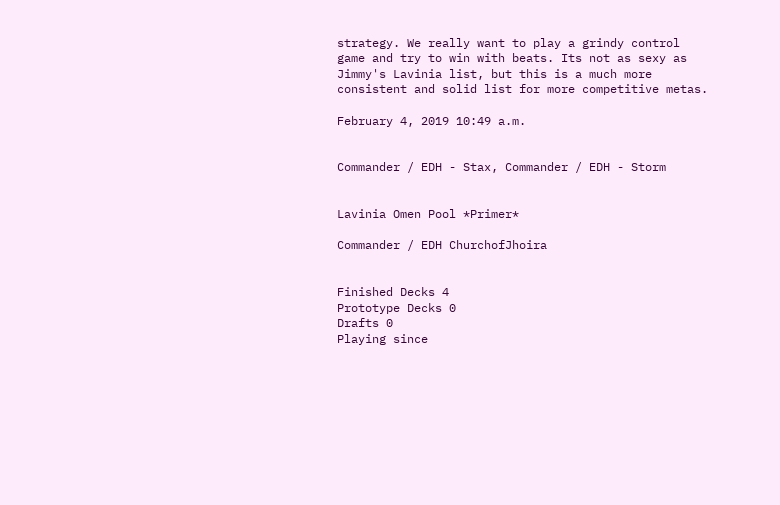strategy. We really want to play a grindy control game and try to win with beats. Its not as sexy as Jimmy's Lavinia list, but this is a much more consistent and solid list for more competitive metas.

February 4, 2019 10:49 a.m.


Commander / EDH - Stax, Commander / EDH - Storm


Lavinia Omen Pool *Primer*

Commander / EDH ChurchofJhoira


Finished Decks 4
Prototype Decks 0
Drafts 0
Playing since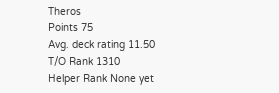Theros
Points 75
Avg. deck rating 11.50
T/O Rank 1310
Helper Rank None yet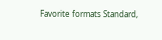Favorite formats Standard,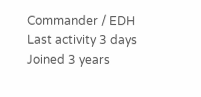Commander / EDH
Last activity 3 days
Joined 3 years